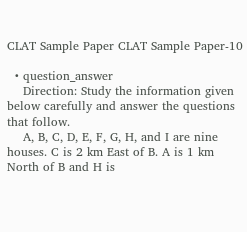CLAT Sample Paper CLAT Sample Paper-10

  • question_answer
    Direction: Study the information given below carefully and answer the questions that follow.
    A, B, C, D, E, F, G, H, and I are nine houses. C is 2 km East of B. A is 1 km North of B and H is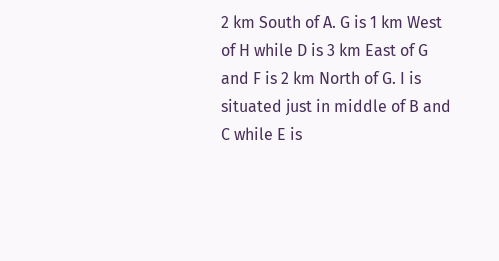2 km South of A. G is 1 km West of H while D is 3 km East of G and F is 2 km North of G. I is situated just in middle of B and C while E is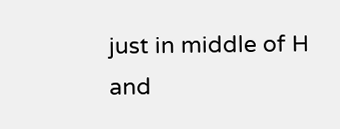just in middle of H and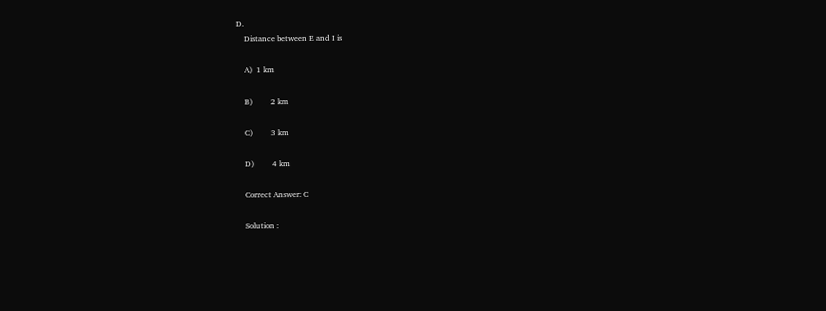D.
    Distance between E and I is

    A)  1 km

    B)         2 km

    C)         3 km

    D)         4 km

    Correct Answer: C

    Solution :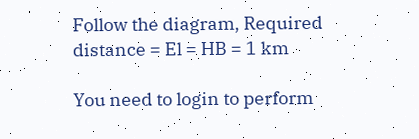Follow the diagram, Required distance = El = HB = 1 km

You need to login to perform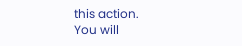this action.
You will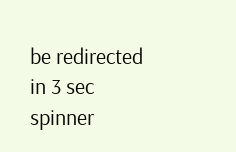be redirected in 3 sec spinner